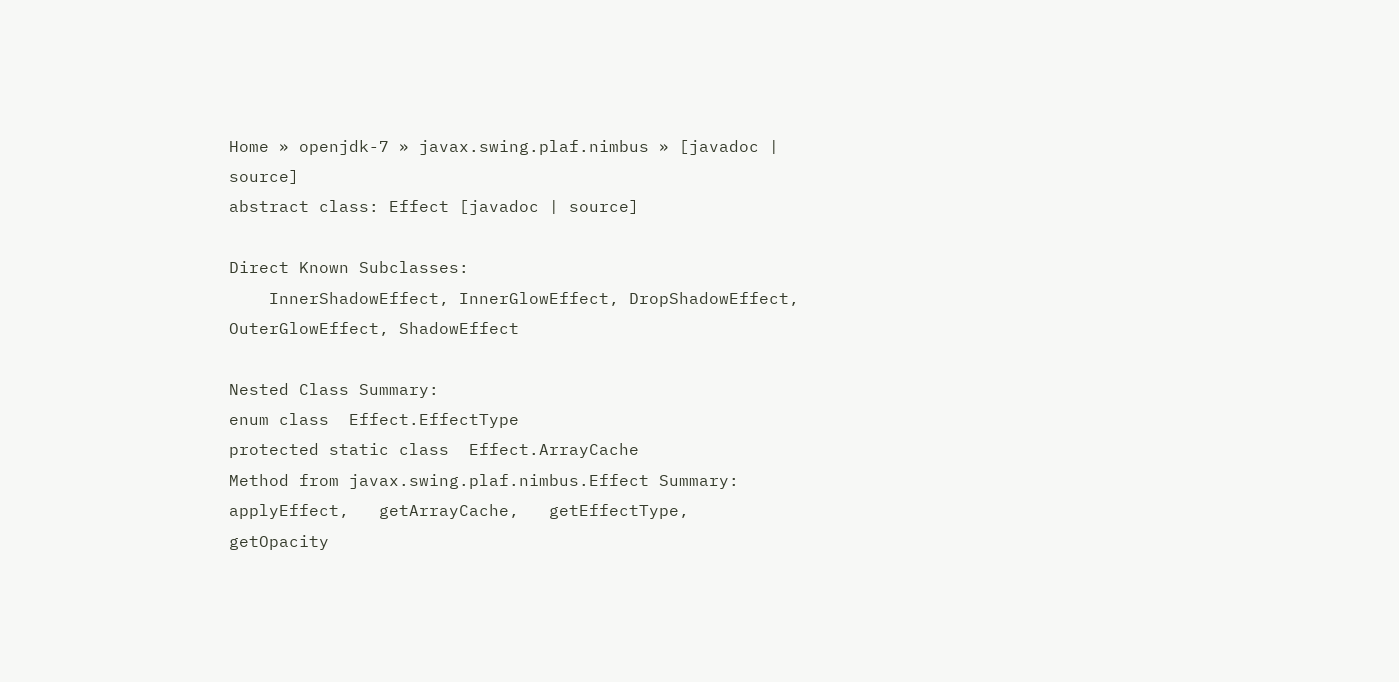Home » openjdk-7 » javax.swing.plaf.nimbus » [javadoc | source]
abstract class: Effect [javadoc | source]

Direct Known Subclasses:
    InnerShadowEffect, InnerGlowEffect, DropShadowEffect, OuterGlowEffect, ShadowEffect

Nested Class Summary:
enum class  Effect.EffectType
protected static class  Effect.ArrayCache
Method from javax.swing.plaf.nimbus.Effect Summary:
applyEffect,   getArrayCache,   getEffectType,   getOpacity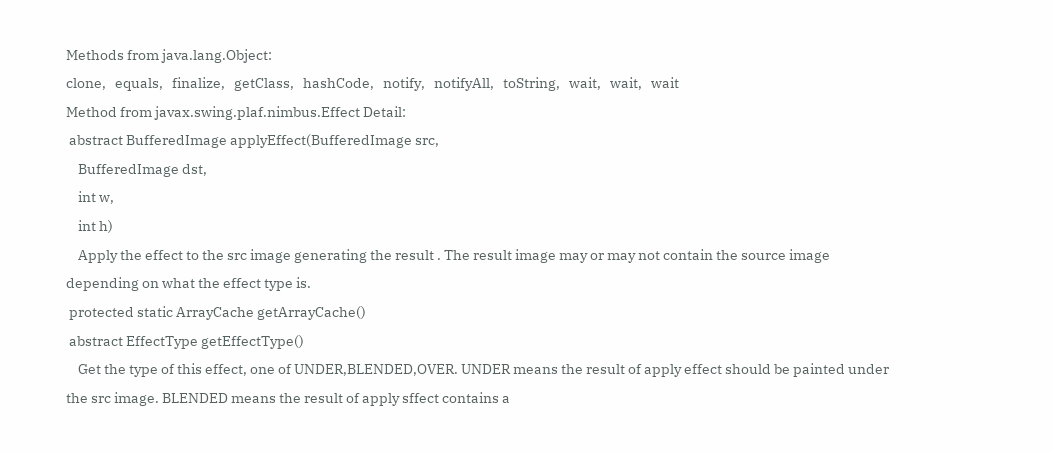Methods from java.lang.Object:
clone,   equals,   finalize,   getClass,   hashCode,   notify,   notifyAll,   toString,   wait,   wait,   wait
Method from javax.swing.plaf.nimbus.Effect Detail:
 abstract BufferedImage applyEffect(BufferedImage src,
    BufferedImage dst,
    int w,
    int h)
    Apply the effect to the src image generating the result . The result image may or may not contain the source image depending on what the effect type is.
 protected static ArrayCache getArrayCache()
 abstract EffectType getEffectType()
    Get the type of this effect, one of UNDER,BLENDED,OVER. UNDER means the result of apply effect should be painted under the src image. BLENDED means the result of apply sffect contains a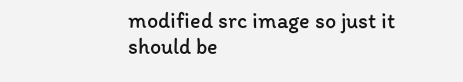modified src image so just it should be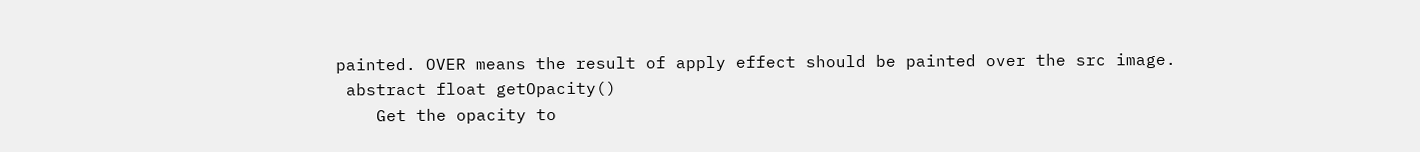painted. OVER means the result of apply effect should be painted over the src image.
 abstract float getOpacity()
    Get the opacity to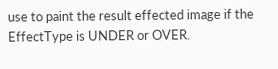use to paint the result effected image if the EffectType is UNDER or OVER.